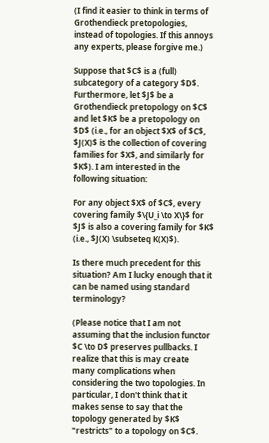(I find it easier to think in terms of Grothendieck pretopologies, instead of topologies. If this annoys any experts, please forgive me.)

Suppose that $C$ is a (full) subcategory of a category $D$. Furthermore, let $J$ be a Grothendieck pretopology on $C$ and let $K$ be a pretopology on $D$ (i.e., for an object $X$ of $C$, $J(X)$ is the collection of covering families for $X$, and similarly for $K$). I am interested in the following situation:

For any object $X$ of $C$, every covering family $\{U_i \to X\}$ for $J$ is also a covering family for $K$ (i.e., $J(X) \subseteq K(X)$).

Is there much precedent for this situation? Am I lucky enough that it can be named using standard terminology?

(Please notice that I am not assuming that the inclusion functor $C \to D$ preserves pullbacks. I realize that this is may create many complications when considering the two topologies. In particular, I don't think that it makes sense to say that the topology generated by $K$ "restricts" to a topology on $C$.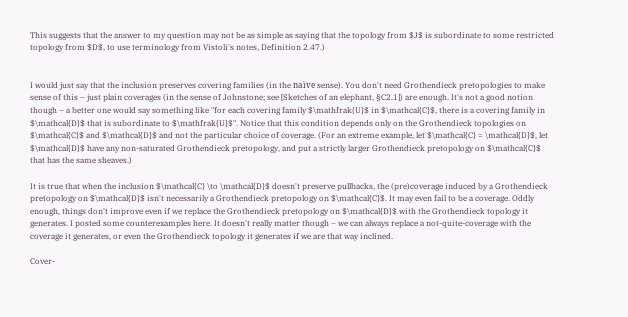This suggests that the answer to my question may not be as simple as saying that the topology from $J$ is subordinate to some restricted topology from $D$, to use terminology from Vistoli's notes, Definition 2.47.)


I would just say that the inclusion preserves covering families (in the naïve sense). You don't need Grothendieck pretopologies to make sense of this – just plain coverages (in the sense of Johnstone; see [Sketches of an elephant, §C2.1]) are enough. It's not a good notion though – a better one would say something like "for each covering family $\mathfrak{U}$ in $\mathcal{C}$, there is a covering family in $\mathcal{D}$ that is subordinate to $\mathfrak{U}$". Notice that this condition depends only on the Grothendieck topologies on $\mathcal{C}$ and $\mathcal{D}$ and not the particular choice of coverage. (For an extreme example, let $\mathcal{C} = \mathcal{D}$, let $\mathcal{D}$ have any non-saturated Grothendieck pretopology, and put a strictly larger Grothendieck pretopology on $\mathcal{C}$ that has the same sheaves.)

It is true that when the inclusion $\mathcal{C} \to \mathcal{D}$ doesn't preserve pullbacks, the (pre)coverage induced by a Grothendieck pretopology on $\mathcal{D}$ isn't necessarily a Grothendieck pretopology on $\mathcal{C}$. It may even fail to be a coverage. Oddly enough, things don't improve even if we replace the Grothendieck pretopology on $\mathcal{D}$ with the Grothendieck topology it generates. I posted some counterexamples here. It doesn't really matter though – we can always replace a not-quite-coverage with the coverage it generates, or even the Grothendieck topology it generates if we are that way inclined.

Cover-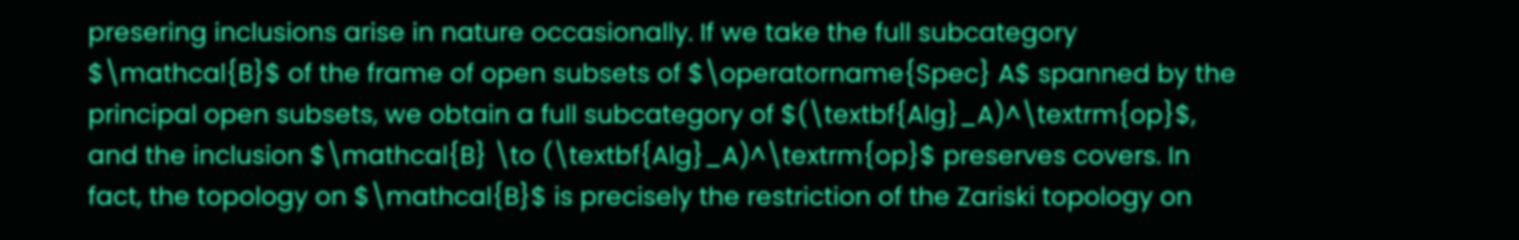presering inclusions arise in nature occasionally. If we take the full subcategory $\mathcal{B}$ of the frame of open subsets of $\operatorname{Spec} A$ spanned by the principal open subsets, we obtain a full subcategory of $(\textbf{Alg}_A)^\textrm{op}$, and the inclusion $\mathcal{B} \to (\textbf{Alg}_A)^\textrm{op}$ preserves covers. In fact, the topology on $\mathcal{B}$ is precisely the restriction of the Zariski topology on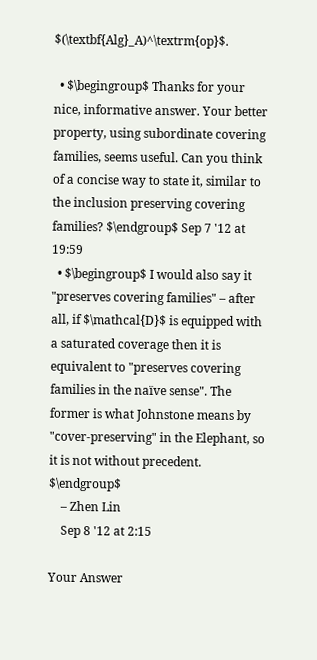$(\textbf{Alg}_A)^\textrm{op}$.

  • $\begingroup$ Thanks for your nice, informative answer. Your better property, using subordinate covering families, seems useful. Can you think of a concise way to state it, similar to the inclusion preserving covering families? $\endgroup$ Sep 7 '12 at 19:59
  • $\begingroup$ I would also say it "preserves covering families" – after all, if $\mathcal{D}$ is equipped with a saturated coverage then it is equivalent to "preserves covering families in the naïve sense". The former is what Johnstone means by "cover-preserving" in the Elephant, so it is not without precedent. $\endgroup$
    – Zhen Lin
    Sep 8 '12 at 2:15

Your Answer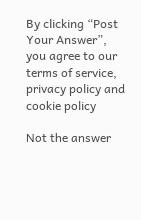By clicking “Post Your Answer”, you agree to our terms of service, privacy policy and cookie policy

Not the answer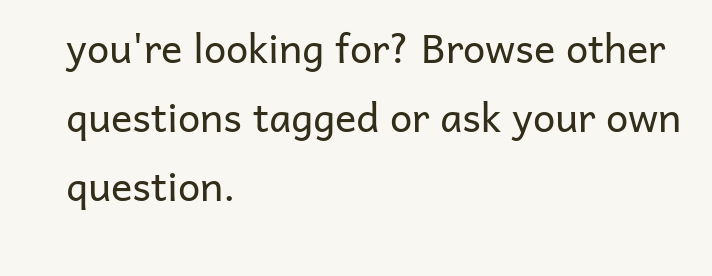you're looking for? Browse other questions tagged or ask your own question.